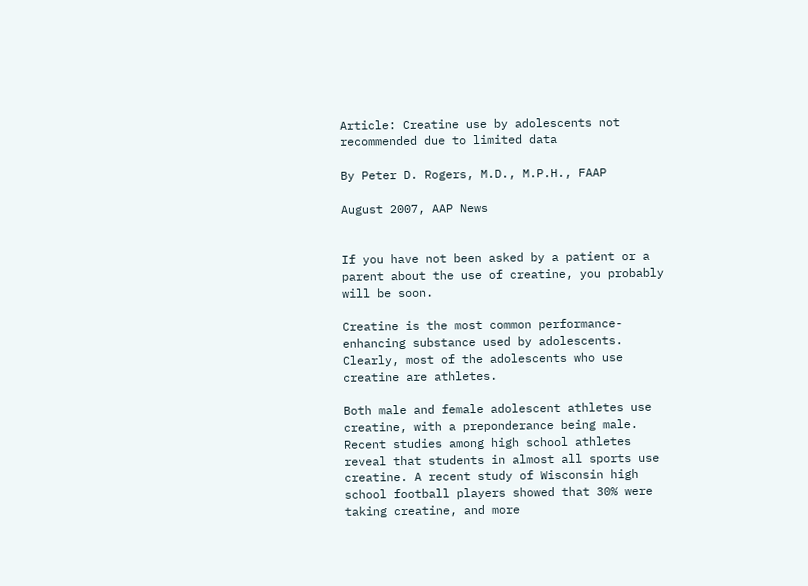Article: Creatine use by adolescents not recommended due to limited data

By Peter D. Rogers, M.D., M.P.H., FAAP

August 2007, AAP News


If you have not been asked by a patient or a parent about the use of creatine, you probably will be soon.

Creatine is the most common performance-enhancing substance used by adolescents. Clearly, most of the adolescents who use creatine are athletes.

Both male and female adolescent athletes use creatine, with a preponderance being male. Recent studies among high school athletes reveal that students in almost all sports use creatine. A recent study of Wisconsin high school football players showed that 30% were taking creatine, and more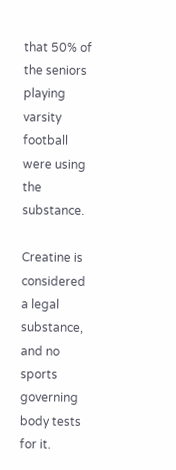that 50% of the seniors playing varsity football were using the substance.

Creatine is considered a legal substance, and no sports governing body tests for it.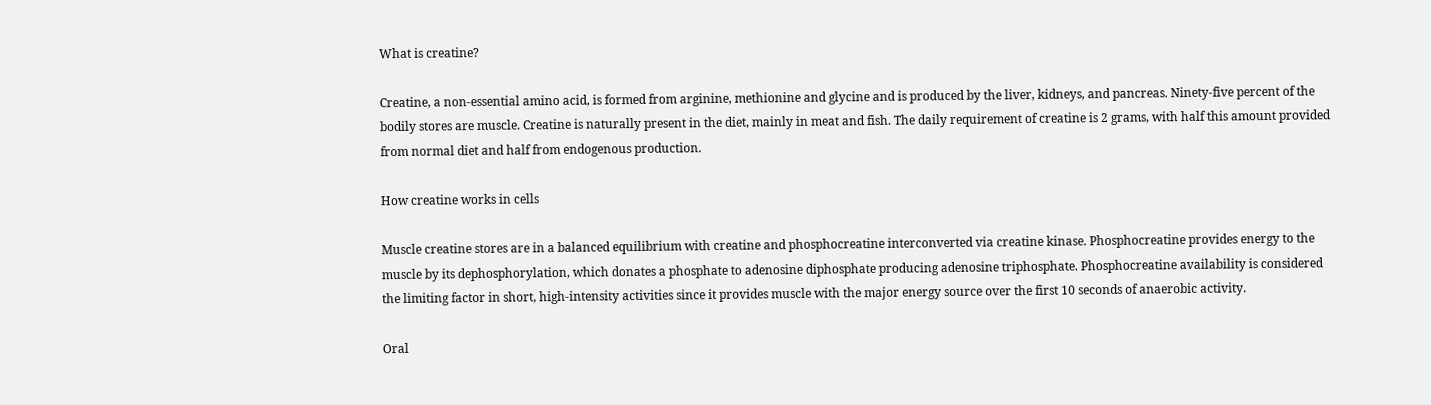What is creatine?

Creatine, a non-essential amino acid, is formed from arginine, methionine and glycine and is produced by the liver, kidneys, and pancreas. Ninety-five percent of the bodily stores are muscle. Creatine is naturally present in the diet, mainly in meat and fish. The daily requirement of creatine is 2 grams, with half this amount provided from normal diet and half from endogenous production.

How creatine works in cells

Muscle creatine stores are in a balanced equilibrium with creatine and phosphocreatine interconverted via creatine kinase. Phosphocreatine provides energy to the muscle by its dephosphorylation, which donates a phosphate to adenosine diphosphate producing adenosine triphosphate. Phosphocreatine availability is considered the limiting factor in short, high-intensity activities since it provides muscle with the major energy source over the first 10 seconds of anaerobic activity.

Oral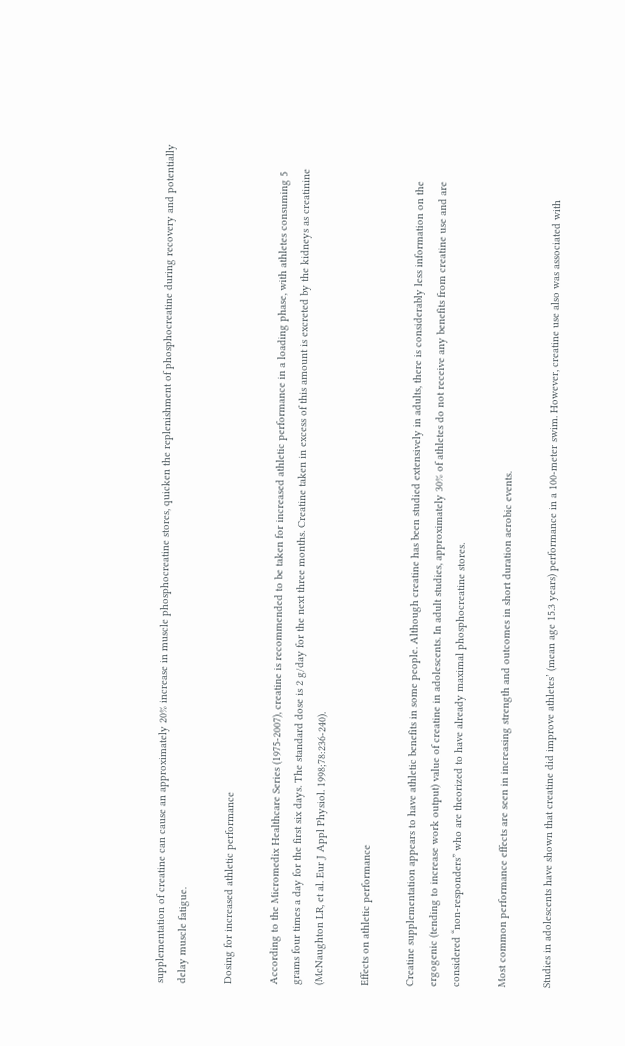supplementation of creatine can cause an approximately 20% increase in muscle phosphocreatine stores, quicken the replenishment of phosphocreatine during recovery and potentially delay muscle fatigue.

Dosing for increased athletic performance

According to the Micromedix Healthcare Series (1975-2007), creatine is recommended to be taken for increased athletic performance in a loading phase, with athletes consuming 5 grams four times a day for the first six days. The standard dose is 2 g/day for the next three months. Creatine taken in excess of this amount is excreted by the kidneys as creatinine (McNaughton LR, et al. Eur J Appl Physiol. 1998;78:236-240).

Effects on athletic performance

Creatine supplementation appears to have athletic benefits in some people. Although creatine has been studied extensively in adults, there is considerably less information on the ergogenic (tending to increase work output) value of creatine in adolescents. In adult studies, approximately 30% of athletes do not receive any benefits from creatine use and are considered “non-responders” who are theorized to have already maximal phosphocreatine stores.

Most common performance effects are seen in increasing strength and outcomes in short duration aerobic events.

Studies in adolescents have shown that creatine did improve athletes’ (mean age 15.3 years) performance in a 100-meter swim. However, creatine use also was associated with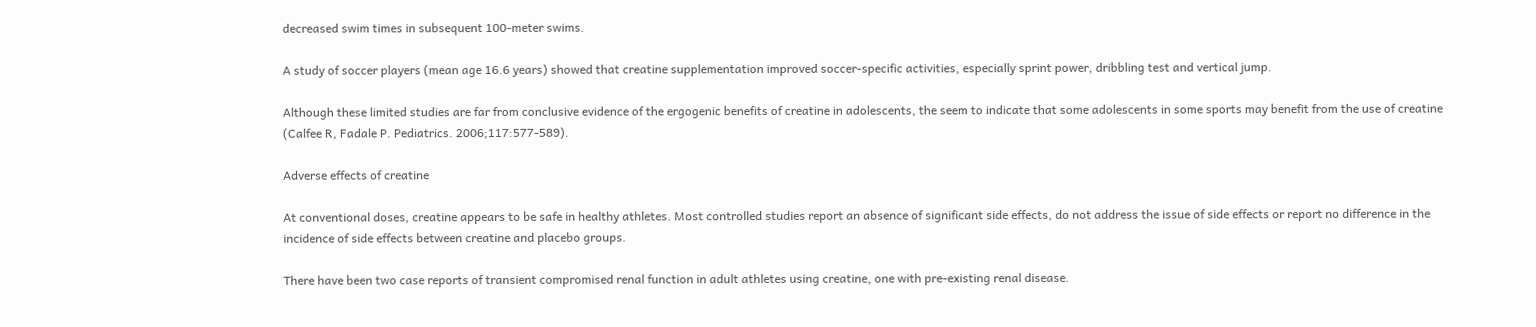decreased swim times in subsequent 100-meter swims.

A study of soccer players (mean age 16.6 years) showed that creatine supplementation improved soccer-specific activities, especially sprint power, dribbling test and vertical jump.

Although these limited studies are far from conclusive evidence of the ergogenic benefits of creatine in adolescents, the seem to indicate that some adolescents in some sports may benefit from the use of creatine (Calfee R, Fadale P. Pediatrics. 2006;117:577-589).

Adverse effects of creatine

At conventional doses, creatine appears to be safe in healthy athletes. Most controlled studies report an absence of significant side effects, do not address the issue of side effects or report no difference in the incidence of side effects between creatine and placebo groups.

There have been two case reports of transient compromised renal function in adult athletes using creatine, one with pre-existing renal disease.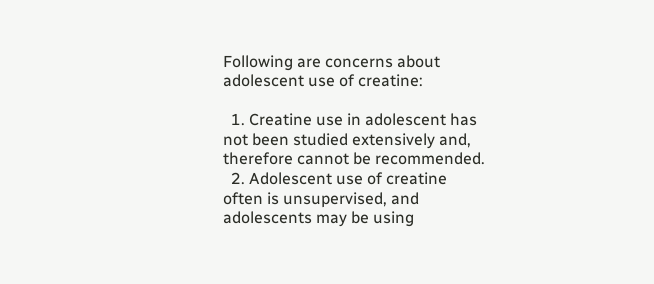Following are concerns about adolescent use of creatine:

  1. Creatine use in adolescent has not been studied extensively and, therefore cannot be recommended.
  2. Adolescent use of creatine often is unsupervised, and adolescents may be using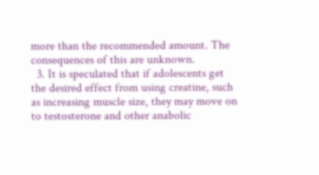more than the recommended amount. The consequences of this are unknown.
  3. It is speculated that if adolescents get the desired effect from using creatine, such as increasing muscle size, they may move on to testosterone and other anabolic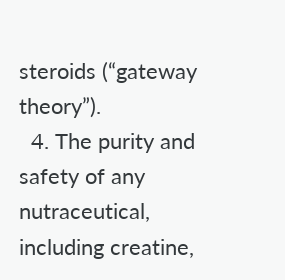steroids (“gateway theory”).
  4. The purity and safety of any nutraceutical, including creatine,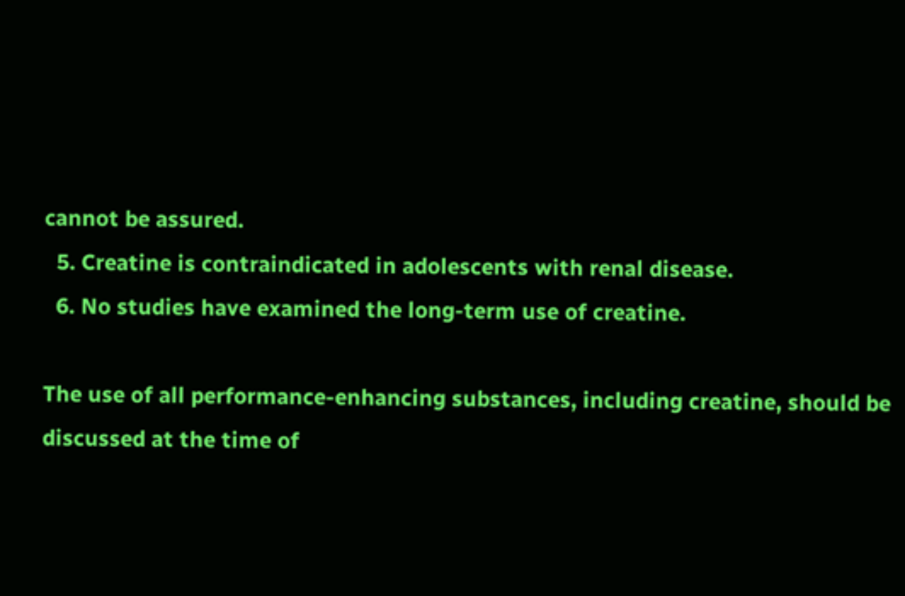cannot be assured.
  5. Creatine is contraindicated in adolescents with renal disease.
  6. No studies have examined the long-term use of creatine.

The use of all performance-enhancing substances, including creatine, should be discussed at the time of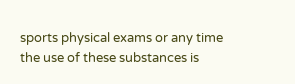sports physical exams or any time the use of these substances is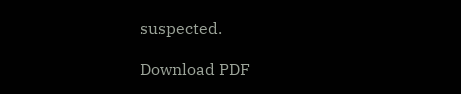suspected.

Download PDF